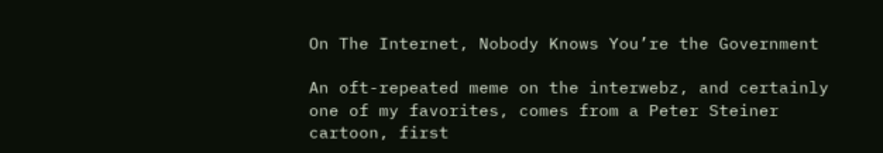On The Internet, Nobody Knows You’re the Government

An oft-repeated meme on the interwebz, and certainly one of my favorites, comes from a Peter Steiner cartoon, first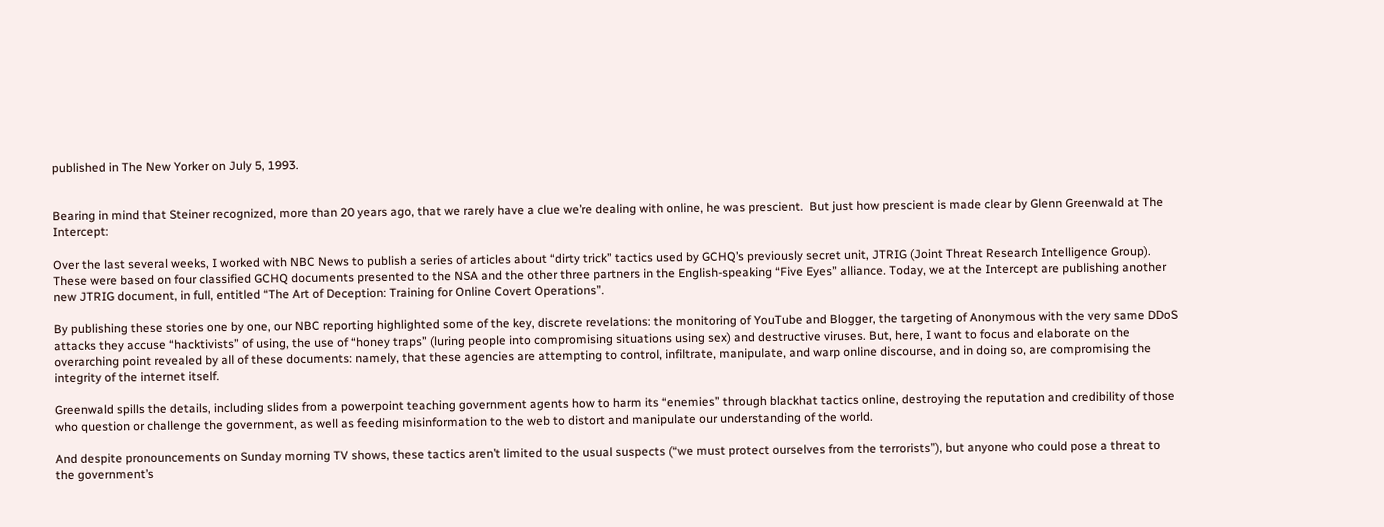published in The New Yorker on July 5, 1993.


Bearing in mind that Steiner recognized, more than 20 years ago, that we rarely have a clue we’re dealing with online, he was prescient.  But just how prescient is made clear by Glenn Greenwald at The Intercept:

Over the last several weeks, I worked with NBC News to publish a series of articles about “dirty trick” tactics used by GCHQ’s previously secret unit, JTRIG (Joint Threat Research Intelligence Group). These were based on four classified GCHQ documents presented to the NSA and the other three partners in the English-speaking “Five Eyes” alliance. Today, we at the Intercept are publishing another new JTRIG document, in full, entitled “The Art of Deception: Training for Online Covert Operations”.

By publishing these stories one by one, our NBC reporting highlighted some of the key, discrete revelations: the monitoring of YouTube and Blogger, the targeting of Anonymous with the very same DDoS attacks they accuse “hacktivists” of using, the use of “honey traps” (luring people into compromising situations using sex) and destructive viruses. But, here, I want to focus and elaborate on the overarching point revealed by all of these documents: namely, that these agencies are attempting to control, infiltrate, manipulate, and warp online discourse, and in doing so, are compromising the integrity of the internet itself.

Greenwald spills the details, including slides from a powerpoint teaching government agents how to harm its “enemies” through blackhat tactics online, destroying the reputation and credibility of those who question or challenge the government, as well as feeding misinformation to the web to distort and manipulate our understanding of the world.

And despite pronouncements on Sunday morning TV shows, these tactics aren’t limited to the usual suspects (“we must protect ourselves from the terrorists”), but anyone who could pose a threat to the government’s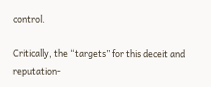control.

Critically, the “targets” for this deceit and reputation-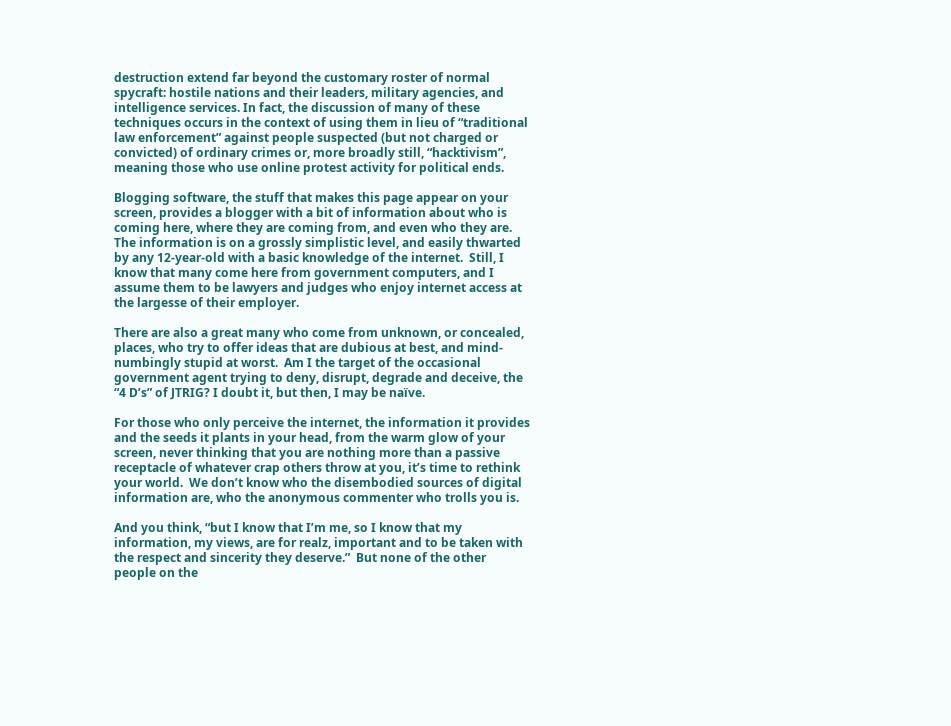destruction extend far beyond the customary roster of normal spycraft: hostile nations and their leaders, military agencies, and intelligence services. In fact, the discussion of many of these techniques occurs in the context of using them in lieu of “traditional law enforcement” against people suspected (but not charged or convicted) of ordinary crimes or, more broadly still, “hacktivism”, meaning those who use online protest activity for political ends.

Blogging software, the stuff that makes this page appear on your screen, provides a blogger with a bit of information about who is coming here, where they are coming from, and even who they are. The information is on a grossly simplistic level, and easily thwarted by any 12-year-old with a basic knowledge of the internet.  Still, I know that many come here from government computers, and I assume them to be lawyers and judges who enjoy internet access at the largesse of their employer.

There are also a great many who come from unknown, or concealed, places, who try to offer ideas that are dubious at best, and mind-numbingly stupid at worst.  Am I the target of the occasional government agent trying to deny, disrupt, degrade and deceive, the “4 D’s” of JTRIG? I doubt it, but then, I may be naïve.

For those who only perceive the internet, the information it provides and the seeds it plants in your head, from the warm glow of your screen, never thinking that you are nothing more than a passive receptacle of whatever crap others throw at you, it’s time to rethink your world.  We don’t know who the disembodied sources of digital information are, who the anonymous commenter who trolls you is.

And you think, “but I know that I’m me, so I know that my information, my views, are for realz, important and to be taken with the respect and sincerity they deserve.”  But none of the other people on the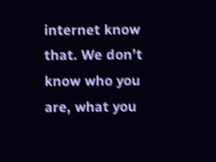internet know that. We don’t know who you are, what you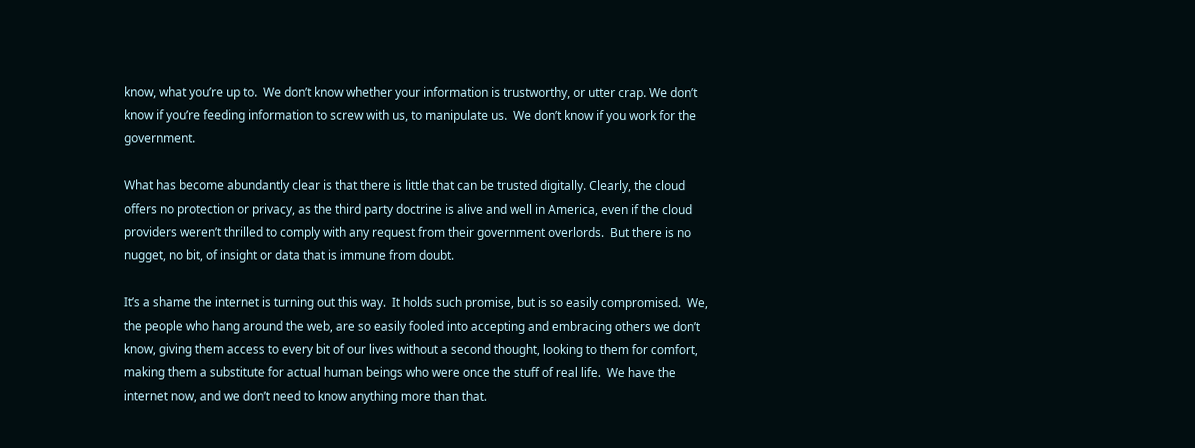know, what you’re up to.  We don’t know whether your information is trustworthy, or utter crap. We don’t know if you’re feeding information to screw with us, to manipulate us.  We don’t know if you work for the government.

What has become abundantly clear is that there is little that can be trusted digitally. Clearly, the cloud offers no protection or privacy, as the third party doctrine is alive and well in America, even if the cloud providers weren’t thrilled to comply with any request from their government overlords.  But there is no nugget, no bit, of insight or data that is immune from doubt.

It’s a shame the internet is turning out this way.  It holds such promise, but is so easily compromised.  We, the people who hang around the web, are so easily fooled into accepting and embracing others we don’t know, giving them access to every bit of our lives without a second thought, looking to them for comfort, making them a substitute for actual human beings who were once the stuff of real life.  We have the internet now, and we don’t need to know anything more than that.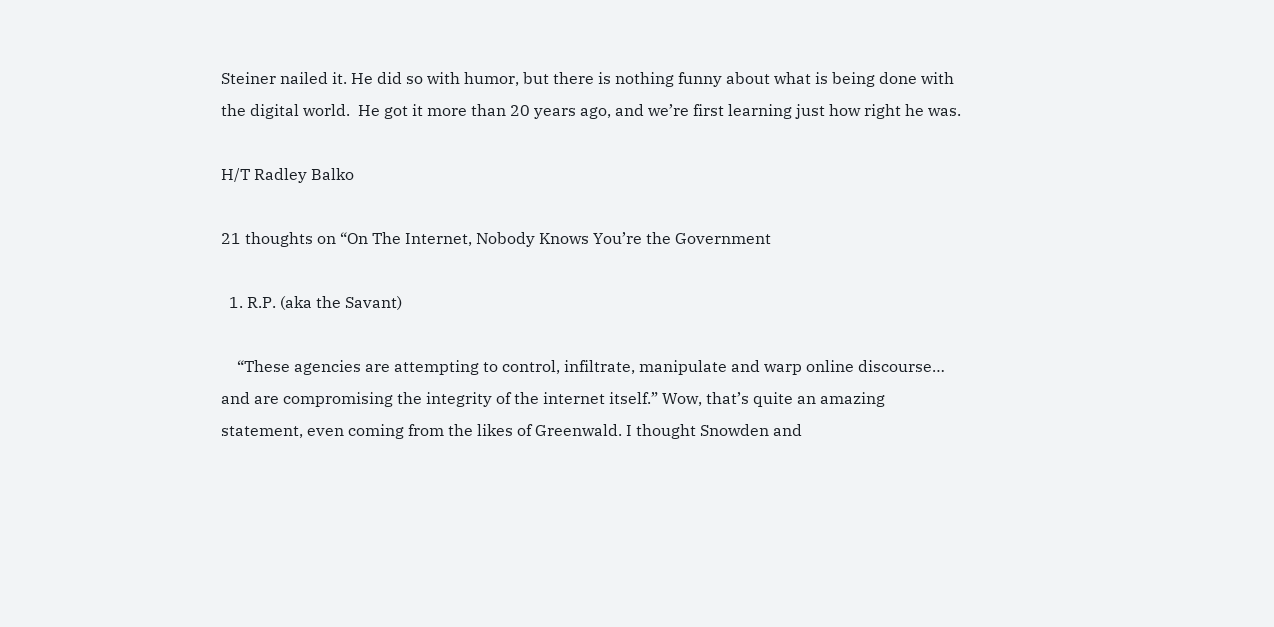Steiner nailed it. He did so with humor, but there is nothing funny about what is being done with the digital world.  He got it more than 20 years ago, and we’re first learning just how right he was.

H/T Radley Balko

21 thoughts on “On The Internet, Nobody Knows You’re the Government

  1. R.P. (aka the Savant)

    “These agencies are attempting to control, infiltrate, manipulate and warp online discourse… and are compromising the integrity of the internet itself.” Wow, that’s quite an amazing statement, even coming from the likes of Greenwald. I thought Snowden and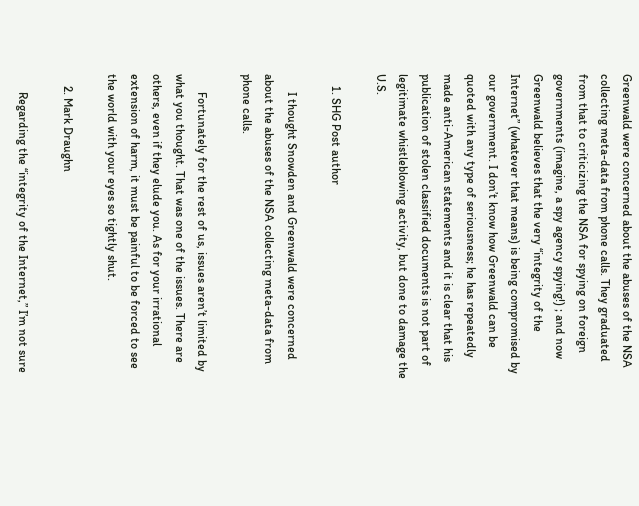Greenwald were concerned about the abuses of the NSA collecting meta-data from phone calls. They graduated from that to criticizing the NSA for spying on foreign governments (imagine, a spy agency spying!) ; and now Greenwald believes that the very “integrity of the Internet” (whatever that means) is being compromised by our government. I don’t know how Greenwald can be quoted with any type of seriousness; he has repeatedly made anti-American statements and it is clear that his publication of stolen classified documents is not part of legitimate whistleblowing activity, but done to damage the U.S.

    1. SHG Post author

      I thought Snowden and Greenwald were concerned about the abuses of the NSA collecting meta-data from phone calls.

      Fortunately for the rest of us, issues aren’t limited by what you thought. That was one of the issues. There are others, even if they elude you. As for your irrational extension of harm, it must be painful to be forced to see the world with your eyes so tightly shut.

    2. Mark Draughn

      Regarding the “integrity of the Internet,” I’m not sure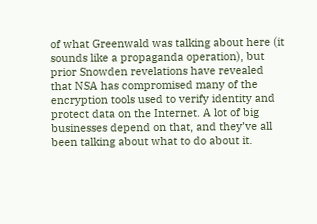of what Greenwald was talking about here (it sounds like a propaganda operation), but prior Snowden revelations have revealed that NSA has compromised many of the encryption tools used to verify identity and protect data on the Internet. A lot of big businesses depend on that, and they’ve all been talking about what to do about it.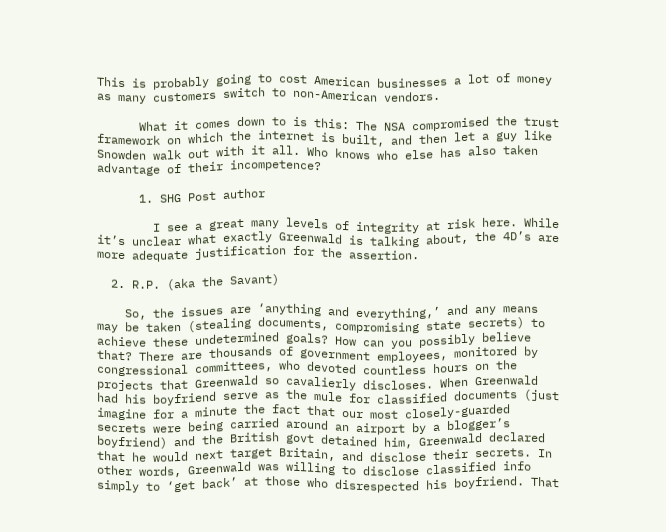This is probably going to cost American businesses a lot of money as many customers switch to non-American vendors.

      What it comes down to is this: The NSA compromised the trust framework on which the internet is built, and then let a guy like Snowden walk out with it all. Who knows who else has also taken advantage of their incompetence?

      1. SHG Post author

        I see a great many levels of integrity at risk here. While it’s unclear what exactly Greenwald is talking about, the 4D’s are more adequate justification for the assertion.

  2. R.P. (aka the Savant)

    So, the issues are ‘anything and everything,’ and any means may be taken (stealing documents, compromising state secrets) to achieve these undetermined goals? How can you possibly believe that? There are thousands of government employees, monitored by congressional committees, who devoted countless hours on the projects that Greenwald so cavalierly discloses. When Greenwald had his boyfriend serve as the mule for classified documents (just imagine for a minute the fact that our most closely-guarded secrets were being carried around an airport by a blogger’s boyfriend) and the British govt detained him, Greenwald declared that he would next target Britain, and disclose their secrets. In other words, Greenwald was willing to disclose classified info simply to ‘get back’ at those who disrespected his boyfriend. That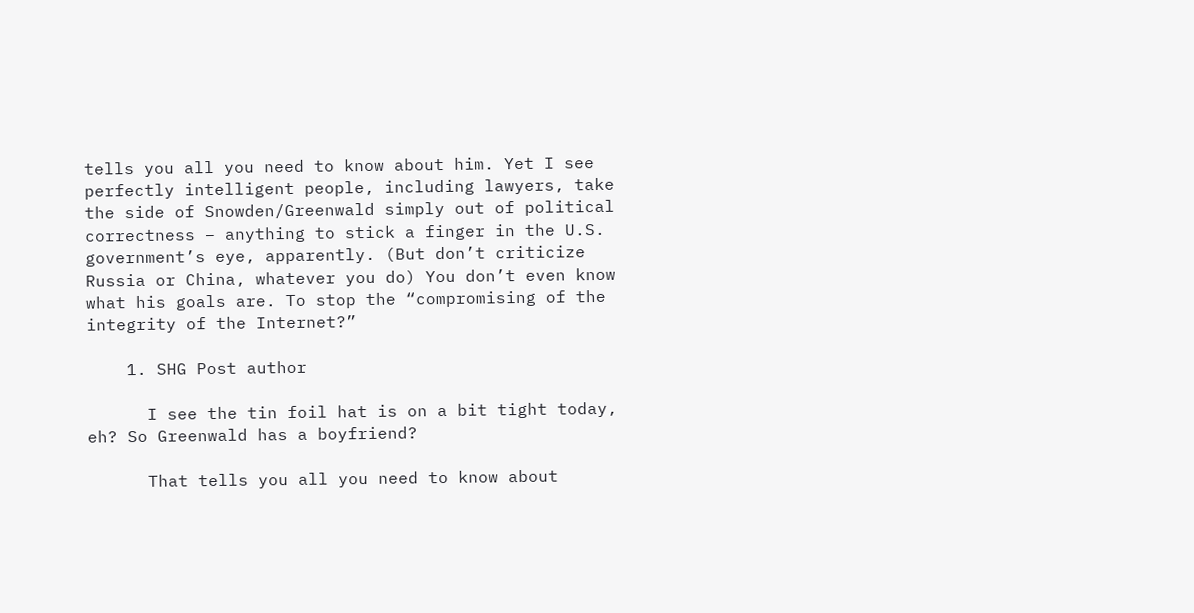tells you all you need to know about him. Yet I see perfectly intelligent people, including lawyers, take the side of Snowden/Greenwald simply out of political correctness – anything to stick a finger in the U.S. government’s eye, apparently. (But don’t criticize Russia or China, whatever you do) You don’t even know what his goals are. To stop the “compromising of the integrity of the Internet?”

    1. SHG Post author

      I see the tin foil hat is on a bit tight today, eh? So Greenwald has a boyfriend?

      That tells you all you need to know about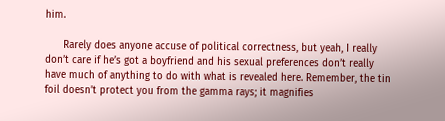him.

      Rarely does anyone accuse of political correctness, but yeah, I really don’t care if he’s got a boyfriend and his sexual preferences don’t really have much of anything to do with what is revealed here. Remember, the tin foil doesn’t protect you from the gamma rays; it magnifies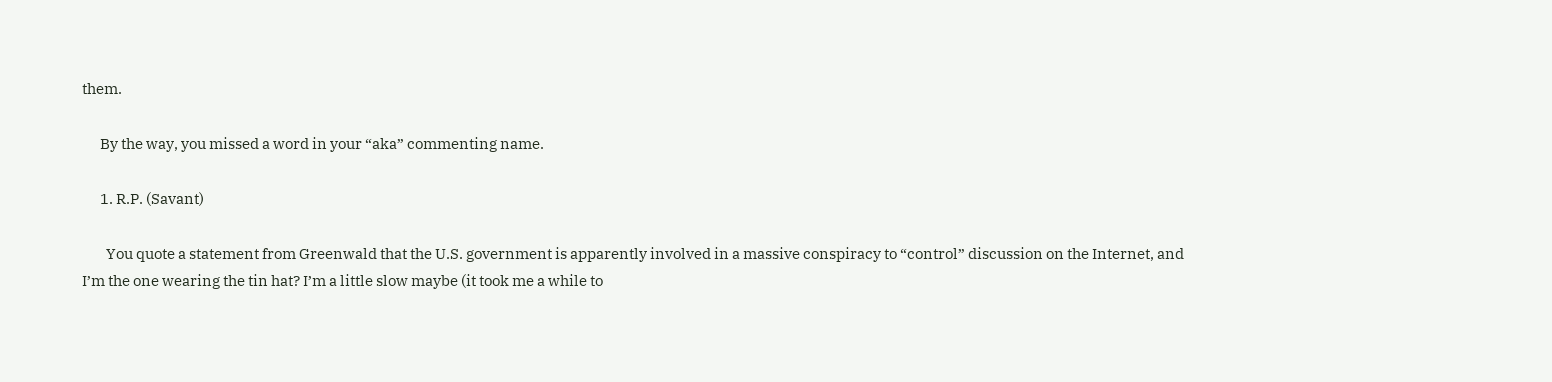them.

      By the way, you missed a word in your “aka” commenting name.

      1. R.P. (Savant)

        You quote a statement from Greenwald that the U.S. government is apparently involved in a massive conspiracy to “control” discussion on the Internet, and I’m the one wearing the tin hat? I’m a little slow maybe (it took me a while to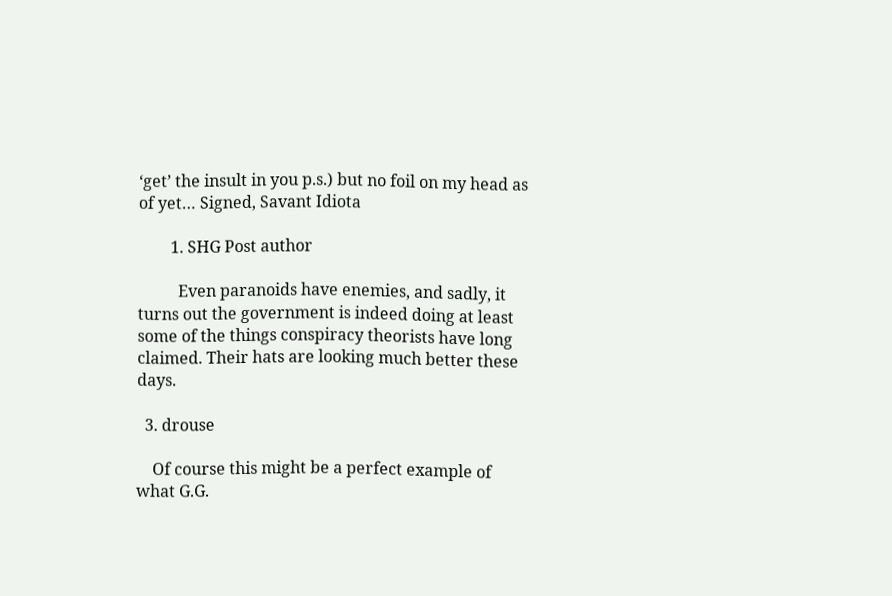‘get’ the insult in you p.s.) but no foil on my head as of yet… Signed, Savant Idiota

        1. SHG Post author

          Even paranoids have enemies, and sadly, it turns out the government is indeed doing at least some of the things conspiracy theorists have long claimed. Their hats are looking much better these days.

  3. drouse

    Of course this might be a perfect example of what G.G.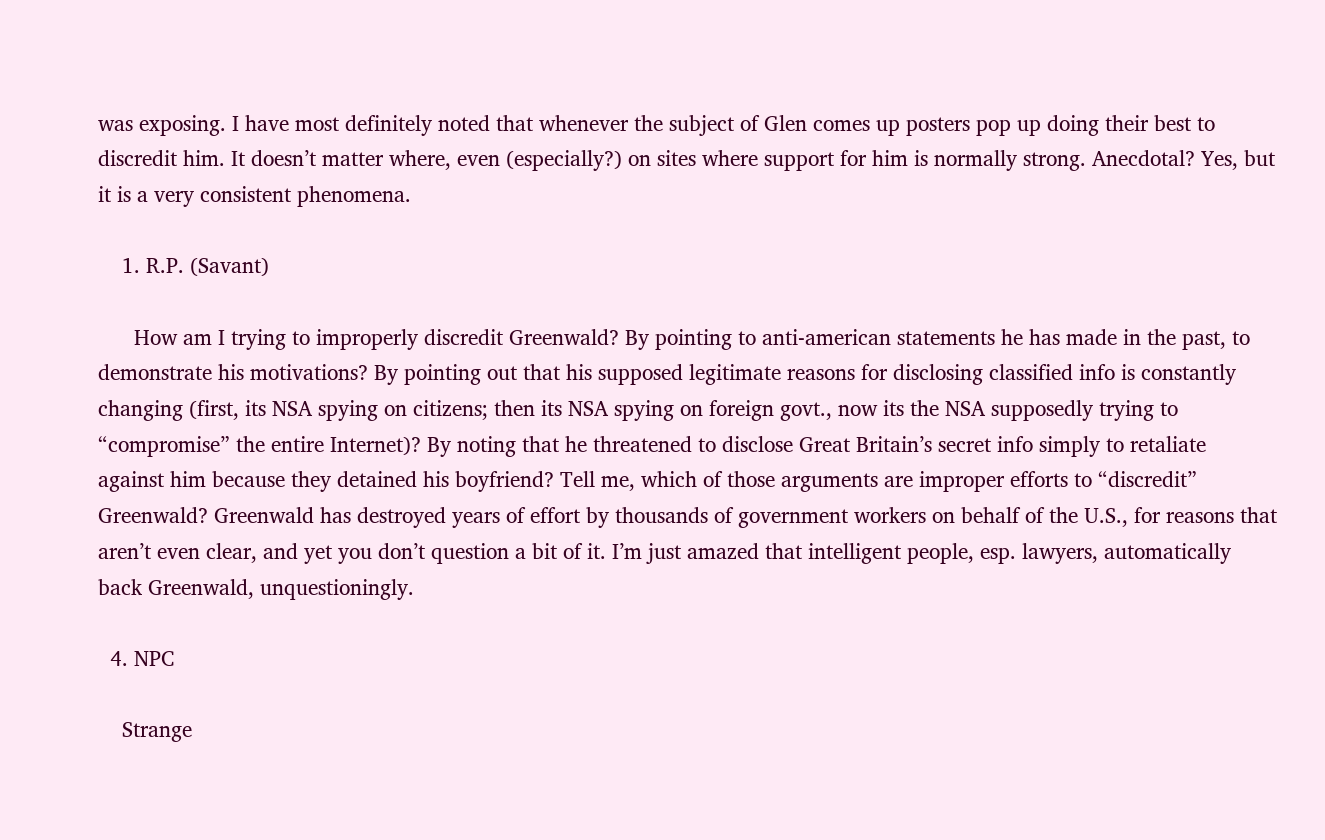was exposing. I have most definitely noted that whenever the subject of Glen comes up posters pop up doing their best to discredit him. It doesn’t matter where, even (especially?) on sites where support for him is normally strong. Anecdotal? Yes, but it is a very consistent phenomena.

    1. R.P. (Savant)

      How am I trying to improperly discredit Greenwald? By pointing to anti-american statements he has made in the past, to demonstrate his motivations? By pointing out that his supposed legitimate reasons for disclosing classified info is constantly changing (first, its NSA spying on citizens; then its NSA spying on foreign govt., now its the NSA supposedly trying to “compromise” the entire Internet)? By noting that he threatened to disclose Great Britain’s secret info simply to retaliate against him because they detained his boyfriend? Tell me, which of those arguments are improper efforts to “discredit” Greenwald? Greenwald has destroyed years of effort by thousands of government workers on behalf of the U.S., for reasons that aren’t even clear, and yet you don’t question a bit of it. I’m just amazed that intelligent people, esp. lawyers, automatically back Greenwald, unquestioningly.

  4. NPC

    Strange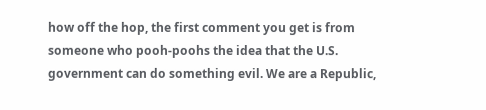how off the hop, the first comment you get is from someone who pooh-poohs the idea that the U.S. government can do something evil. We are a Republic,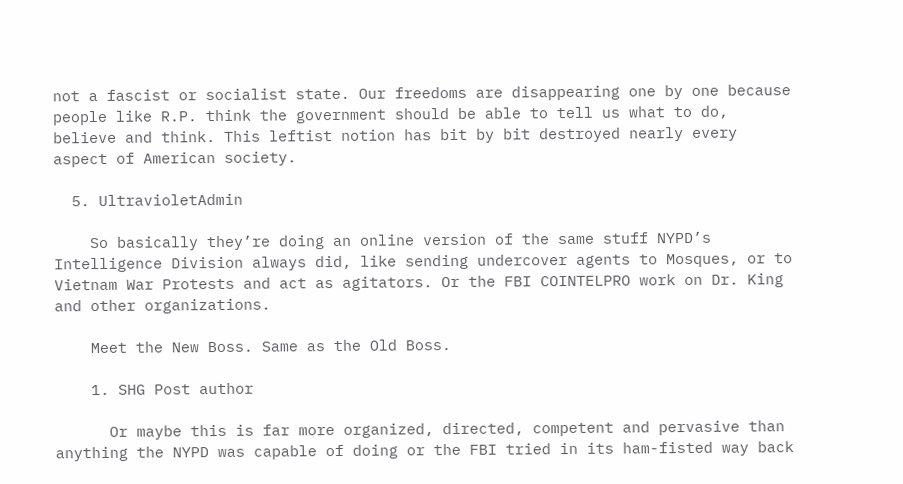not a fascist or socialist state. Our freedoms are disappearing one by one because people like R.P. think the government should be able to tell us what to do, believe and think. This leftist notion has bit by bit destroyed nearly every aspect of American society.

  5. UltravioletAdmin

    So basically they’re doing an online version of the same stuff NYPD’s Intelligence Division always did, like sending undercover agents to Mosques, or to Vietnam War Protests and act as agitators. Or the FBI COINTELPRO work on Dr. King and other organizations.

    Meet the New Boss. Same as the Old Boss.

    1. SHG Post author

      Or maybe this is far more organized, directed, competent and pervasive than anything the NYPD was capable of doing or the FBI tried in its ham-fisted way back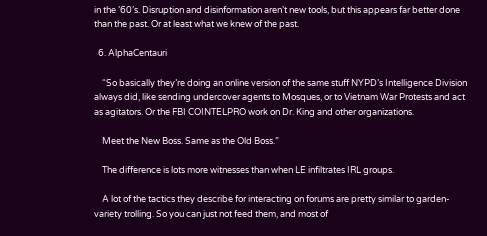in the ’60’s. Disruption and disinformation aren’t new tools, but this appears far better done than the past. Or at least what we knew of the past.

  6. AlphaCentauri

    “So basically they’re doing an online version of the same stuff NYPD’s Intelligence Division always did, like sending undercover agents to Mosques, or to Vietnam War Protests and act as agitators. Or the FBI COINTELPRO work on Dr. King and other organizations.

    Meet the New Boss. Same as the Old Boss.”

    The difference is lots more witnesses than when LE infiltrates IRL groups.

    A lot of the tactics they describe for interacting on forums are pretty similar to garden-variety trolling. So you can just not feed them, and most of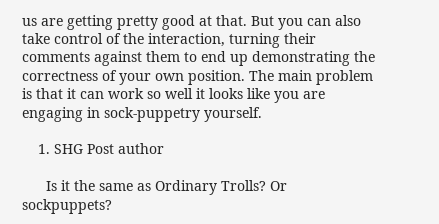us are getting pretty good at that. But you can also take control of the interaction, turning their comments against them to end up demonstrating the correctness of your own position. The main problem is that it can work so well it looks like you are engaging in sock-puppetry yourself.

    1. SHG Post author

      Is it the same as Ordinary Trolls? Or sockpuppets?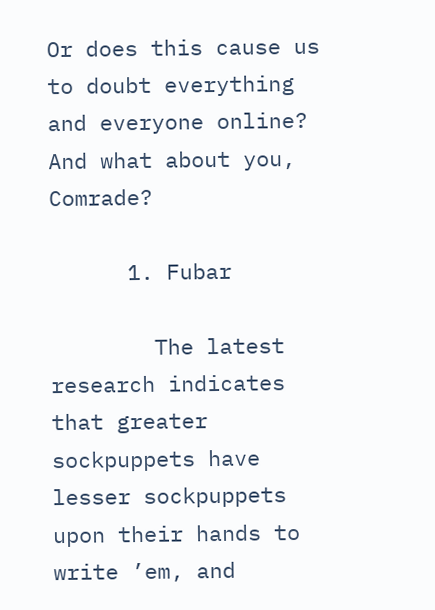Or does this cause us to doubt everything and everyone online? And what about you, Comrade?

      1. Fubar

        The latest research indicates that greater sockpuppets have lesser sockpuppets upon their hands to write ’em, and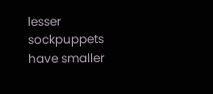lesser sockpuppets have smaller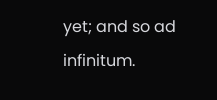yet; and so ad infinitum.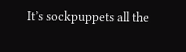It’s sockpuppets all the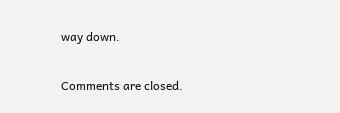way down.

Comments are closed.